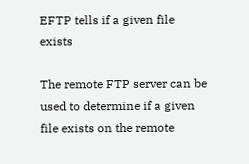EFTP tells if a given file exists

The remote FTP server can be used to determine if a given file exists on the remote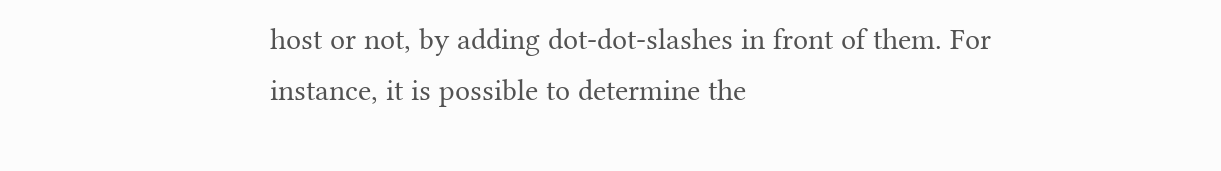host or not, by adding dot-dot-slashes in front of them. For instance, it is possible to determine the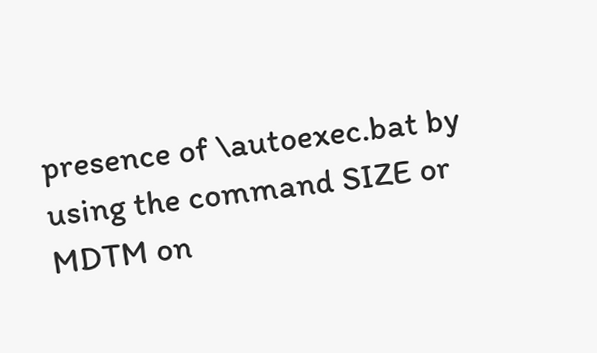presence of \autoexec.bat by using the command SIZE or MDTM on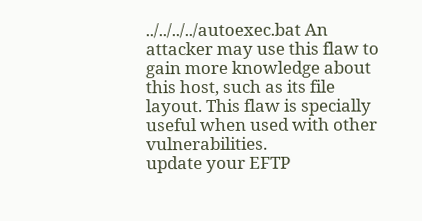../../../../autoexec.bat An attacker may use this flaw to gain more knowledge about this host, such as its file layout. This flaw is specially useful when used with other vulnerabilities.
update your EFTP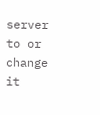server to or change it